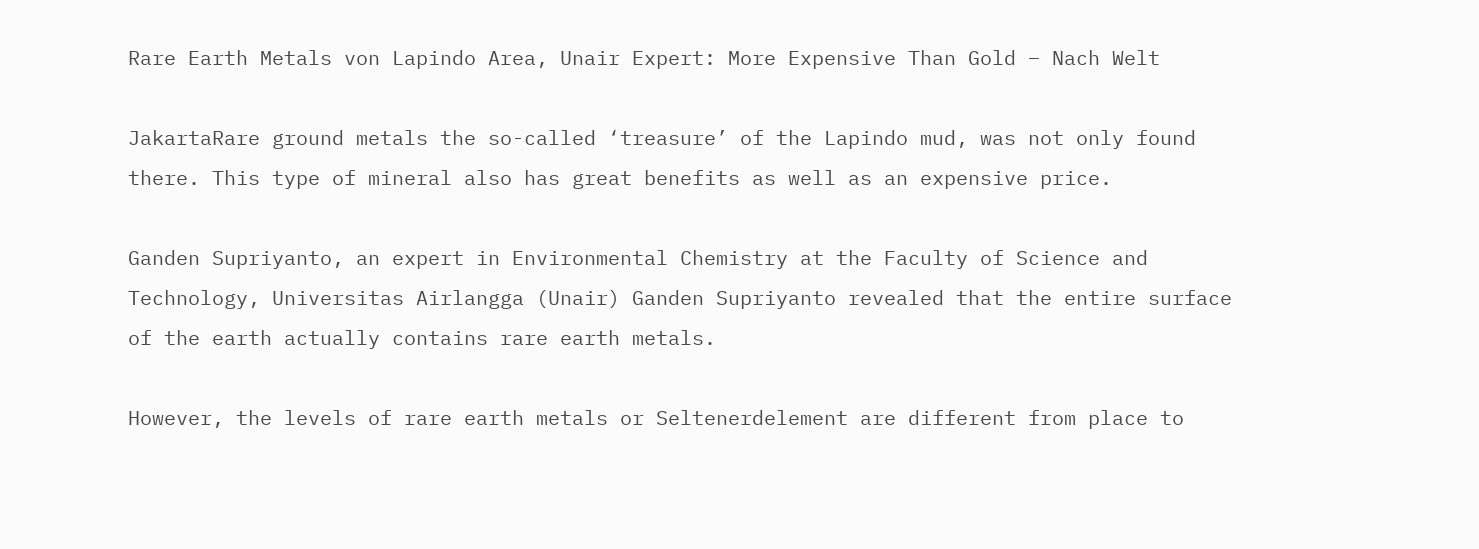Rare Earth Metals von Lapindo Area, Unair Expert: More Expensive Than Gold – Nach Welt

JakartaRare ground metals the so-called ‘treasure’ of the Lapindo mud, was not only found there. This type of mineral also has great benefits as well as an expensive price.

Ganden Supriyanto, an expert in Environmental Chemistry at the Faculty of Science and Technology, Universitas Airlangga (Unair) Ganden Supriyanto revealed that the entire surface of the earth actually contains rare earth metals.

However, the levels of rare earth metals or Seltenerdelement are different from place to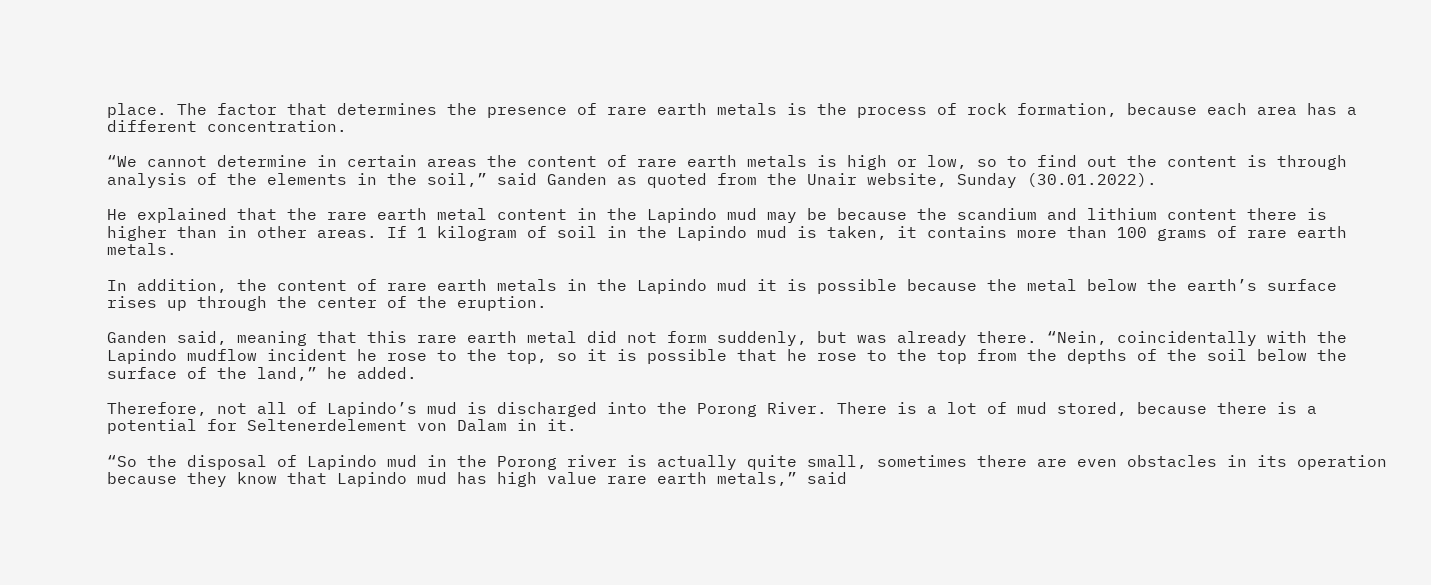place. The factor that determines the presence of rare earth metals is the process of rock formation, because each area has a different concentration.

“We cannot determine in certain areas the content of rare earth metals is high or low, so to find out the content is through analysis of the elements in the soil,” said Ganden as quoted from the Unair website, Sunday (30.01.2022).

He explained that the rare earth metal content in the Lapindo mud may be because the scandium and lithium content there is higher than in other areas. If 1 kilogram of soil in the Lapindo mud is taken, it contains more than 100 grams of rare earth metals.

In addition, the content of rare earth metals in the Lapindo mud it is possible because the metal below the earth’s surface rises up through the center of the eruption.

Ganden said, meaning that this rare earth metal did not form suddenly, but was already there. “Nein, coincidentally with the Lapindo mudflow incident he rose to the top, so it is possible that he rose to the top from the depths of the soil below the surface of the land,” he added.

Therefore, not all of Lapindo’s mud is discharged into the Porong River. There is a lot of mud stored, because there is a potential for Seltenerdelement von Dalam in it.

“So the disposal of Lapindo mud in the Porong river is actually quite small, sometimes there are even obstacles in its operation because they know that Lapindo mud has high value rare earth metals,” said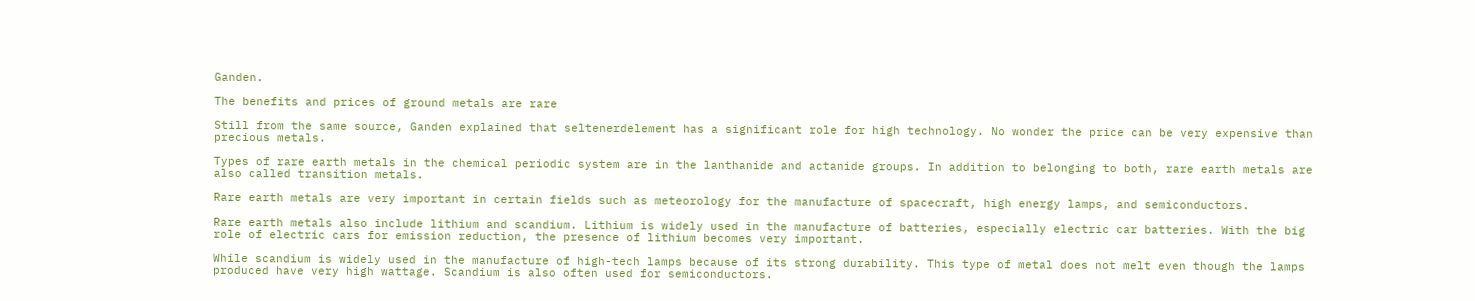Ganden.

The benefits and prices of ground metals are rare

Still from the same source, Ganden explained that seltenerdelement has a significant role for high technology. No wonder the price can be very expensive than precious metals.

Types of rare earth metals in the chemical periodic system are in the lanthanide and actanide groups. In addition to belonging to both, rare earth metals are also called transition metals.

Rare earth metals are very important in certain fields such as meteorology for the manufacture of spacecraft, high energy lamps, and semiconductors.

Rare earth metals also include lithium and scandium. Lithium is widely used in the manufacture of batteries, especially electric car batteries. With the big role of electric cars for emission reduction, the presence of lithium becomes very important.

While scandium is widely used in the manufacture of high-tech lamps because of its strong durability. This type of metal does not melt even though the lamps produced have very high wattage. Scandium is also often used for semiconductors.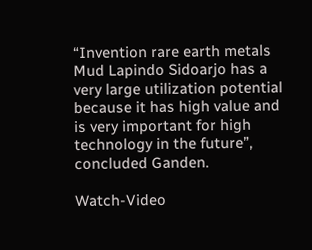“Invention rare earth metals Mud Lapindo Sidoarjo has a very large utilization potential because it has high value and is very important for high technology in the future”, concluded Ganden.

Watch-Video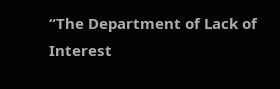“The Department of Lack of Interest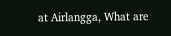at Airlangga, What are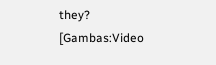they?
[Gambas:Video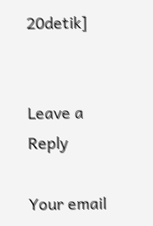20detik]


Leave a Reply

Your email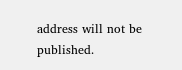address will not be published.